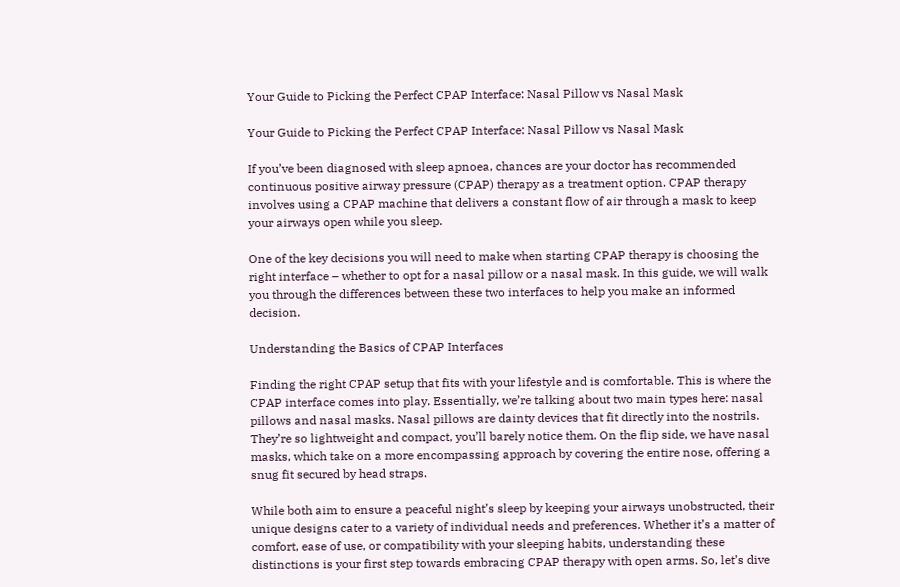Your Guide to Picking the Perfect CPAP Interface: Nasal Pillow vs Nasal Mask

Your Guide to Picking the Perfect CPAP Interface: Nasal Pillow vs Nasal Mask

If you’ve been diagnosed with sleep apnoea, chances are your doctor has recommended continuous positive airway pressure (CPAP) therapy as a treatment option. CPAP therapy involves using a CPAP machine that delivers a constant flow of air through a mask to keep your airways open while you sleep.

One of the key decisions you will need to make when starting CPAP therapy is choosing the right interface – whether to opt for a nasal pillow or a nasal mask. In this guide, we will walk you through the differences between these two interfaces to help you make an informed decision.

Understanding the Basics of CPAP Interfaces

Finding the right CPAP setup that fits with your lifestyle and is comfortable. This is where the CPAP interface comes into play. Essentially, we’re talking about two main types here: nasal pillows and nasal masks. Nasal pillows are dainty devices that fit directly into the nostrils. They’re so lightweight and compact, you’ll barely notice them. On the flip side, we have nasal masks, which take on a more encompassing approach by covering the entire nose, offering a snug fit secured by head straps.

While both aim to ensure a peaceful night’s sleep by keeping your airways unobstructed, their unique designs cater to a variety of individual needs and preferences. Whether it’s a matter of comfort, ease of use, or compatibility with your sleeping habits, understanding these distinctions is your first step towards embracing CPAP therapy with open arms. So, let’s dive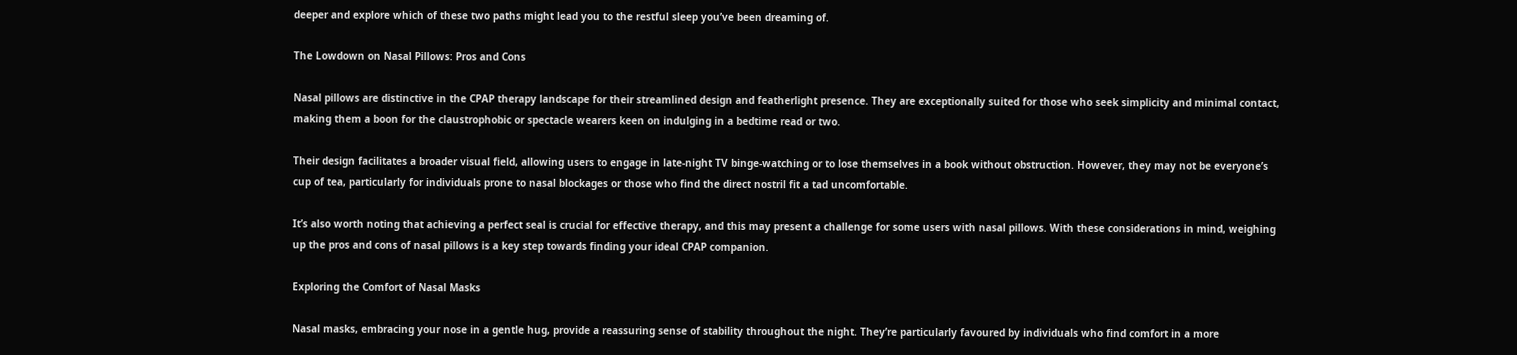deeper and explore which of these two paths might lead you to the restful sleep you’ve been dreaming of.

The Lowdown on Nasal Pillows: Pros and Cons

Nasal pillows are distinctive in the CPAP therapy landscape for their streamlined design and featherlight presence. They are exceptionally suited for those who seek simplicity and minimal contact, making them a boon for the claustrophobic or spectacle wearers keen on indulging in a bedtime read or two.

Their design facilitates a broader visual field, allowing users to engage in late-night TV binge-watching or to lose themselves in a book without obstruction. However, they may not be everyone’s cup of tea, particularly for individuals prone to nasal blockages or those who find the direct nostril fit a tad uncomfortable.

It’s also worth noting that achieving a perfect seal is crucial for effective therapy, and this may present a challenge for some users with nasal pillows. With these considerations in mind, weighing up the pros and cons of nasal pillows is a key step towards finding your ideal CPAP companion.

Exploring the Comfort of Nasal Masks

Nasal masks, embracing your nose in a gentle hug, provide a reassuring sense of stability throughout the night. They’re particularly favoured by individuals who find comfort in a more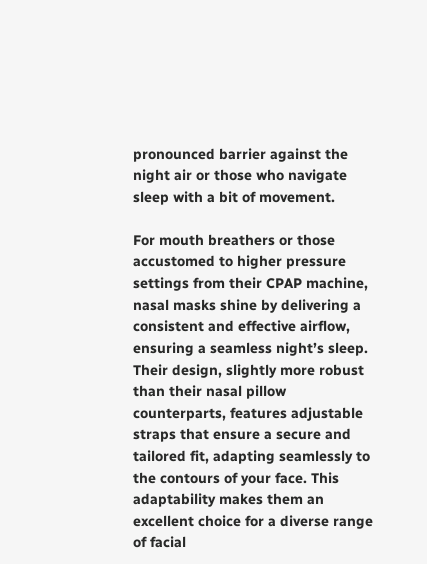pronounced barrier against the night air or those who navigate sleep with a bit of movement.

For mouth breathers or those accustomed to higher pressure settings from their CPAP machine, nasal masks shine by delivering a consistent and effective airflow, ensuring a seamless night’s sleep. Their design, slightly more robust than their nasal pillow counterparts, features adjustable straps that ensure a secure and tailored fit, adapting seamlessly to the contours of your face. This adaptability makes them an excellent choice for a diverse range of facial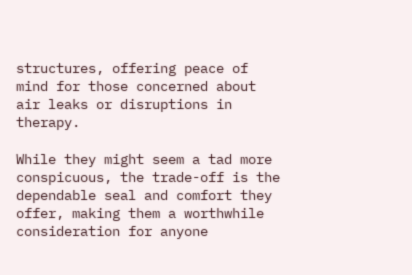structures, offering peace of mind for those concerned about air leaks or disruptions in therapy.

While they might seem a tad more conspicuous, the trade-off is the dependable seal and comfort they offer, making them a worthwhile consideration for anyone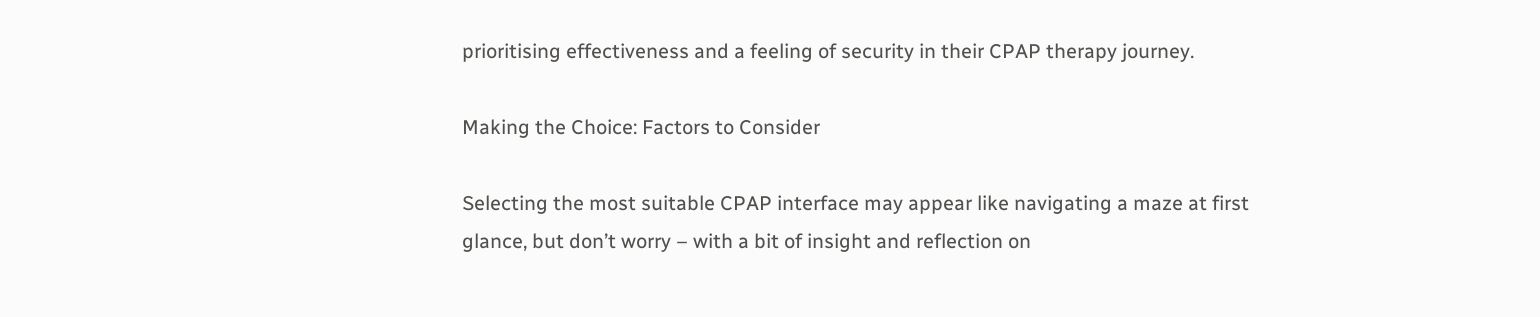prioritising effectiveness and a feeling of security in their CPAP therapy journey.

Making the Choice: Factors to Consider

Selecting the most suitable CPAP interface may appear like navigating a maze at first glance, but don’t worry – with a bit of insight and reflection on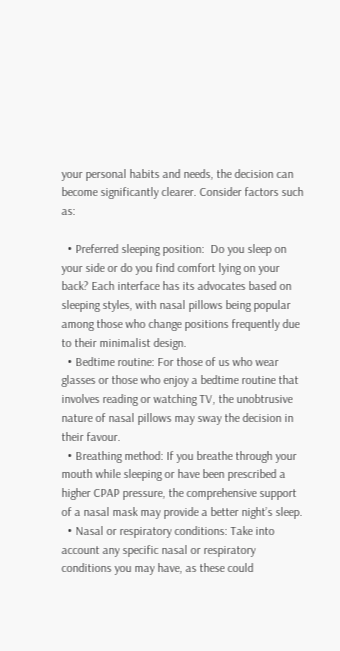your personal habits and needs, the decision can become significantly clearer. Consider factors such as:

  • Preferred sleeping position:  Do you sleep on your side or do you find comfort lying on your back? Each interface has its advocates based on sleeping styles, with nasal pillows being popular among those who change positions frequently due to their minimalist design.
  • Bedtime routine: For those of us who wear glasses or those who enjoy a bedtime routine that involves reading or watching TV, the unobtrusive nature of nasal pillows may sway the decision in their favour.
  • Breathing method: If you breathe through your mouth while sleeping or have been prescribed a higher CPAP pressure, the comprehensive support of a nasal mask may provide a better night’s sleep.
  • Nasal or respiratory conditions: Take into account any specific nasal or respiratory conditions you may have, as these could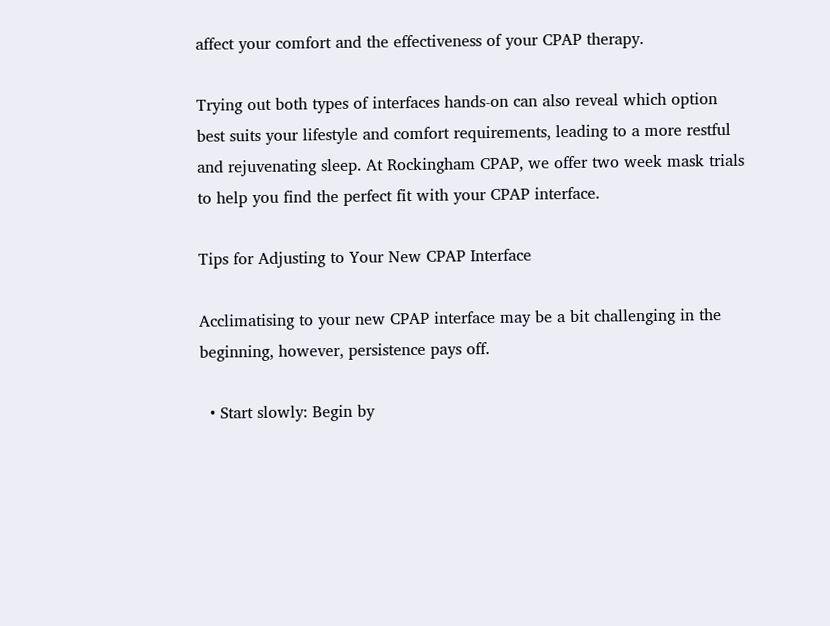affect your comfort and the effectiveness of your CPAP therapy.

Trying out both types of interfaces hands-on can also reveal which option best suits your lifestyle and comfort requirements, leading to a more restful and rejuvenating sleep. At Rockingham CPAP, we offer two week mask trials to help you find the perfect fit with your CPAP interface.

Tips for Adjusting to Your New CPAP Interface

Acclimatising to your new CPAP interface may be a bit challenging in the beginning, however, persistence pays off.

  • Start slowly: Begin by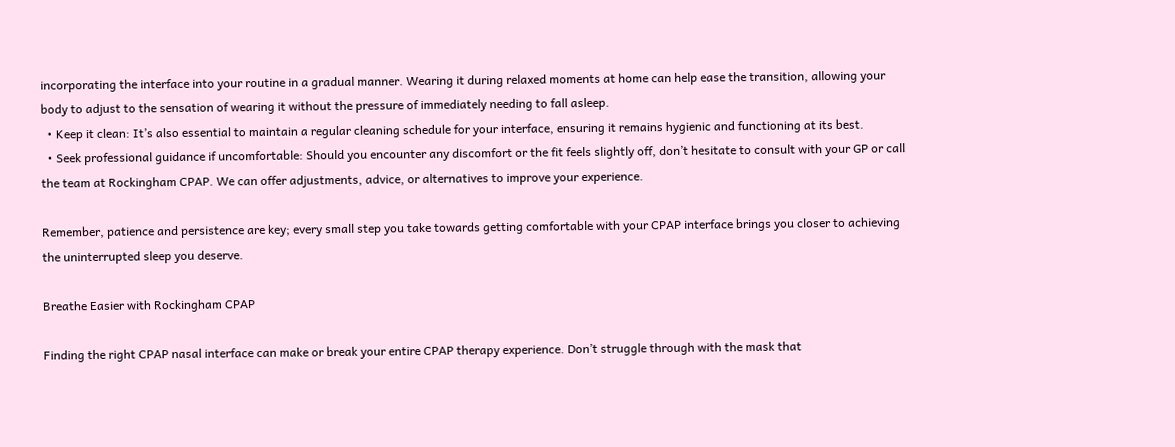incorporating the interface into your routine in a gradual manner. Wearing it during relaxed moments at home can help ease the transition, allowing your body to adjust to the sensation of wearing it without the pressure of immediately needing to fall asleep.
  • Keep it clean: It’s also essential to maintain a regular cleaning schedule for your interface, ensuring it remains hygienic and functioning at its best.
  • Seek professional guidance if uncomfortable: Should you encounter any discomfort or the fit feels slightly off, don’t hesitate to consult with your GP or call the team at Rockingham CPAP. We can offer adjustments, advice, or alternatives to improve your experience.

Remember, patience and persistence are key; every small step you take towards getting comfortable with your CPAP interface brings you closer to achieving the uninterrupted sleep you deserve.

Breathe Easier with Rockingham CPAP

Finding the right CPAP nasal interface can make or break your entire CPAP therapy experience. Don’t struggle through with the mask that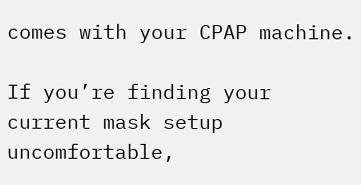comes with your CPAP machine.

If you’re finding your current mask setup uncomfortable,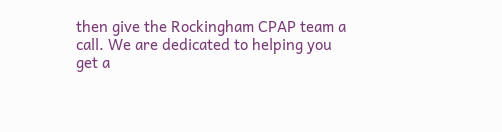then give the Rockingham CPAP team a call. We are dedicated to helping you get a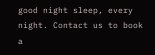good night sleep, every night. Contact us to book a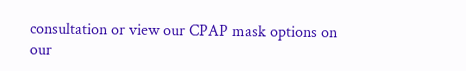consultation or view our CPAP mask options on our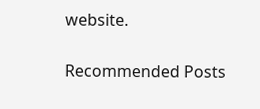website.

Recommended Posts